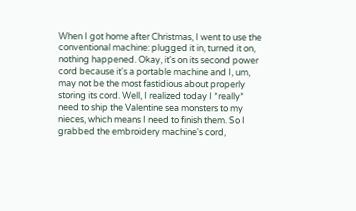When I got home after Christmas, I went to use the conventional machine: plugged it in, turned it on, nothing happened. Okay, it's on its second power cord because it's a portable machine and I, um, may not be the most fastidious about properly storing its cord. Well, I realized today I *really* need to ship the Valentine sea monsters to my nieces, which means I need to finish them. So I grabbed the embroidery machine's cord,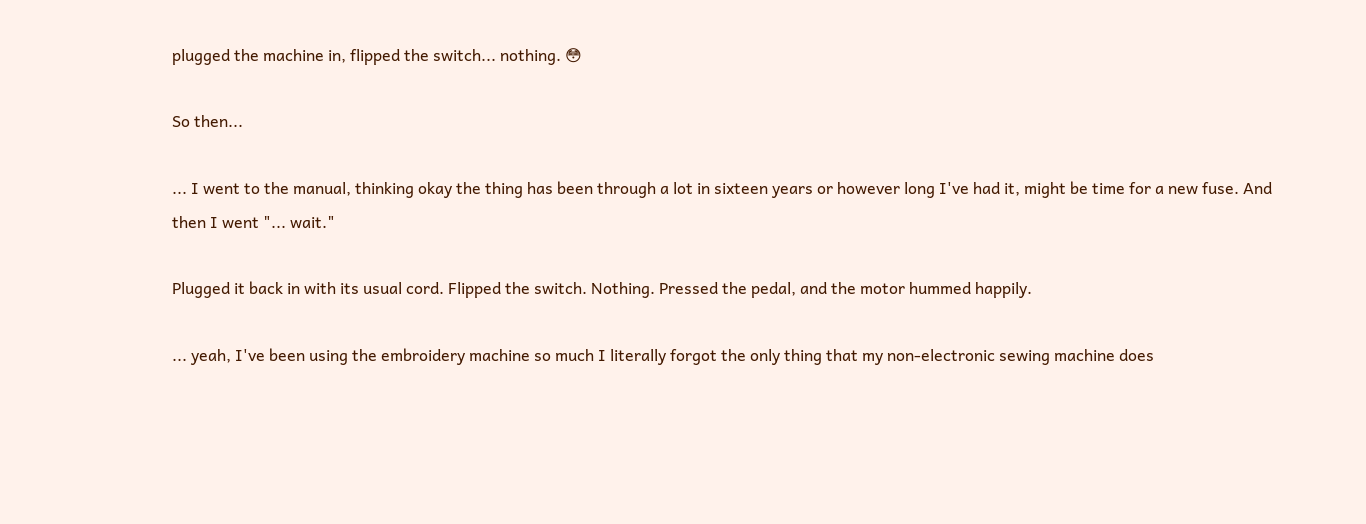plugged the machine in, flipped the switch... nothing. 😳

So then...

... I went to the manual, thinking okay the thing has been through a lot in sixteen years or however long I've had it, might be time for a new fuse. And then I went "... wait."

Plugged it back in with its usual cord. Flipped the switch. Nothing. Pressed the pedal, and the motor hummed happily.

... yeah, I've been using the embroidery machine so much I literally forgot the only thing that my non-electronic sewing machine does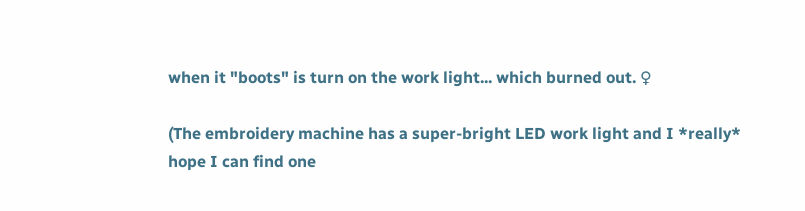when it "boots" is turn on the work light... which burned out. ♀

(The embroidery machine has a super-bright LED work light and I *really* hope I can find one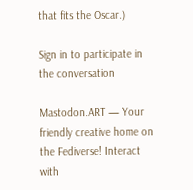that fits the Oscar.)

Sign in to participate in the conversation

Mastodon.ART — Your friendly creative home on the Fediverse! Interact with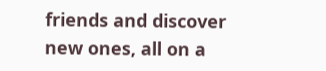friends and discover new ones, all on a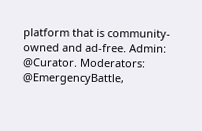platform that is community-owned and ad-free. Admin: @Curator. Moderators: @EmergencyBattle,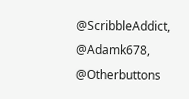@ScribbleAddict, @Adamk678, @Otherbuttons